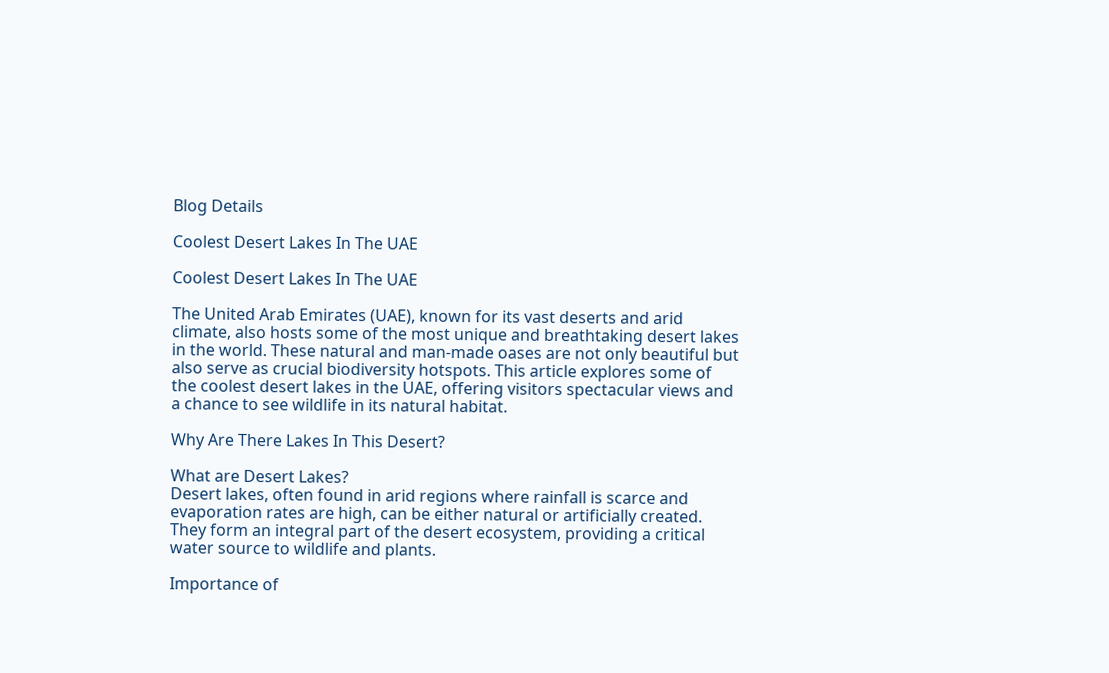Blog Details

Coolest Desert Lakes In The UAE

Coolest Desert Lakes In The UAE

The United Arab Emirates (UAE), known for its vast deserts and arid climate, also hosts some of the most unique and breathtaking desert lakes in the world. These natural and man-made oases are not only beautiful but also serve as crucial biodiversity hotspots. This article explores some of the coolest desert lakes in the UAE, offering visitors spectacular views and a chance to see wildlife in its natural habitat.

Why Are There Lakes In This Desert?

What are Desert Lakes?
Desert lakes, often found in arid regions where rainfall is scarce and evaporation rates are high, can be either natural or artificially created. They form an integral part of the desert ecosystem, providing a critical water source to wildlife and plants.

Importance of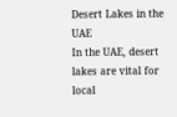Desert Lakes in the UAE
In the UAE, desert lakes are vital for local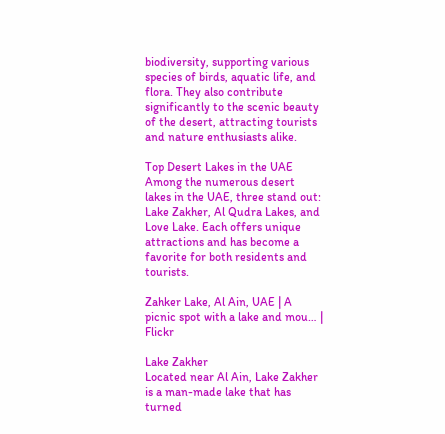biodiversity, supporting various species of birds, aquatic life, and flora. They also contribute significantly to the scenic beauty of the desert, attracting tourists and nature enthusiasts alike.

Top Desert Lakes in the UAE
Among the numerous desert lakes in the UAE, three stand out: Lake Zakher, Al Qudra Lakes, and Love Lake. Each offers unique attractions and has become a favorite for both residents and tourists.

Zahker Lake, Al Ain, UAE | A picnic spot with a lake and mou… | Flickr

Lake Zakher
Located near Al Ain, Lake Zakher is a man-made lake that has turned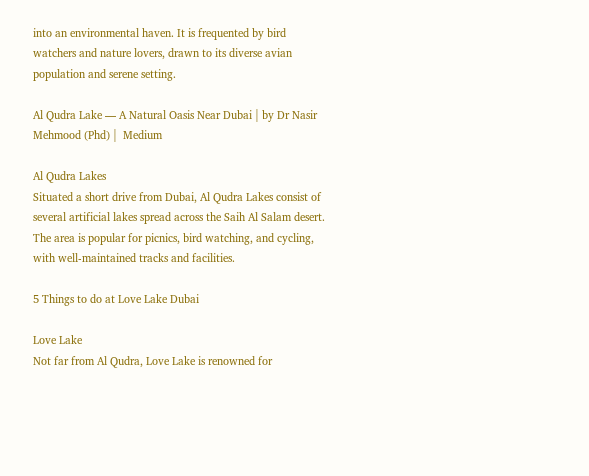into an environmental haven. It is frequented by bird watchers and nature lovers, drawn to its diverse avian population and serene setting.

Al Qudra Lake — A Natural Oasis Near Dubai | by Dr Nasir Mehmood (Phd) |  Medium

Al Qudra Lakes
Situated a short drive from Dubai, Al Qudra Lakes consist of several artificial lakes spread across the Saih Al Salam desert. The area is popular for picnics, bird watching, and cycling, with well-maintained tracks and facilities.

5 Things to do at Love Lake Dubai

Love Lake
Not far from Al Qudra, Love Lake is renowned for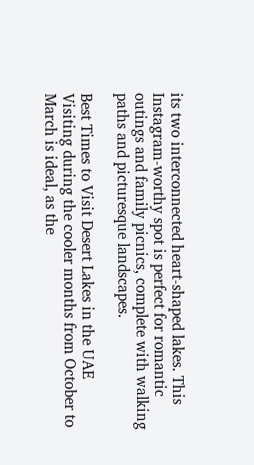its two interconnected heart-shaped lakes. This Instagram-worthy spot is perfect for romantic outings and family picnics, complete with walking paths and picturesque landscapes.

Best Times to Visit Desert Lakes in the UAE
Visiting during the cooler months from October to March is ideal, as the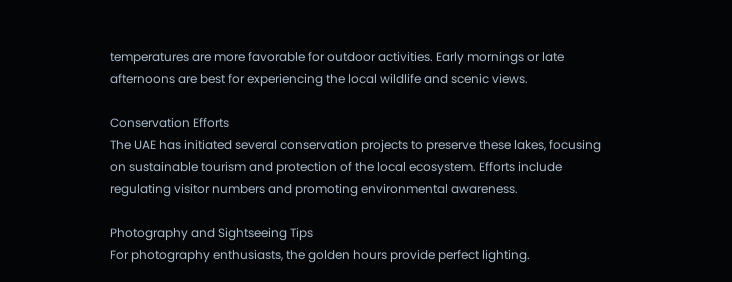temperatures are more favorable for outdoor activities. Early mornings or late afternoons are best for experiencing the local wildlife and scenic views.

Conservation Efforts
The UAE has initiated several conservation projects to preserve these lakes, focusing on sustainable tourism and protection of the local ecosystem. Efforts include regulating visitor numbers and promoting environmental awareness.

Photography and Sightseeing Tips
For photography enthusiasts, the golden hours provide perfect lighting.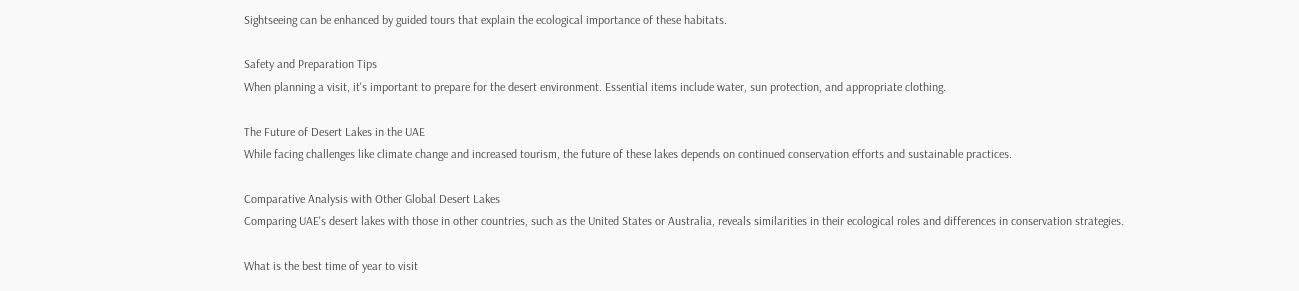Sightseeing can be enhanced by guided tours that explain the ecological importance of these habitats.

Safety and Preparation Tips
When planning a visit, it's important to prepare for the desert environment. Essential items include water, sun protection, and appropriate clothing.

The Future of Desert Lakes in the UAE
While facing challenges like climate change and increased tourism, the future of these lakes depends on continued conservation efforts and sustainable practices.

Comparative Analysis with Other Global Desert Lakes
Comparing UAE's desert lakes with those in other countries, such as the United States or Australia, reveals similarities in their ecological roles and differences in conservation strategies.

What is the best time of year to visit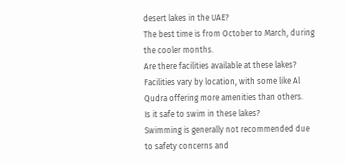desert lakes in the UAE?
The best time is from October to March, during the cooler months.
Are there facilities available at these lakes?
Facilities vary by location, with some like Al Qudra offering more amenities than others.
Is it safe to swim in these lakes?
Swimming is generally not recommended due to safety concerns and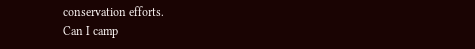conservation efforts.
Can I camp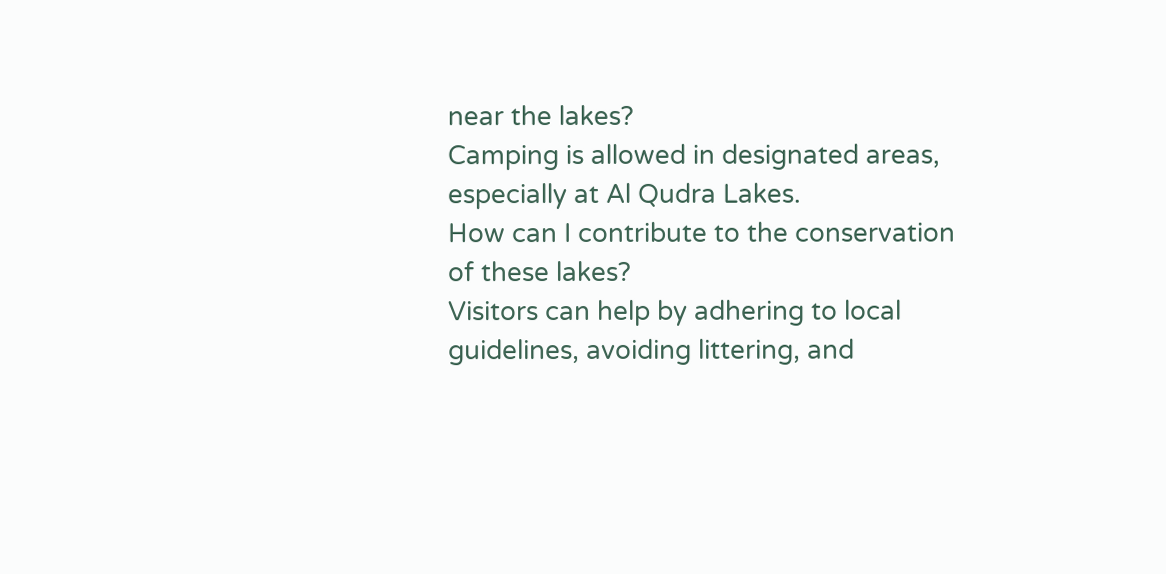near the lakes?
Camping is allowed in designated areas, especially at Al Qudra Lakes.
How can I contribute to the conservation of these lakes?
Visitors can help by adhering to local guidelines, avoiding littering, and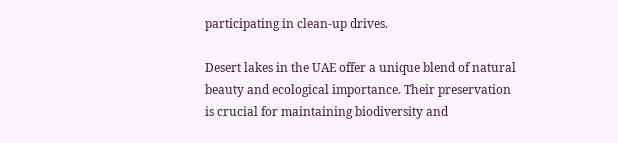participating in clean-up drives.

Desert lakes in the UAE offer a unique blend of natural beauty and ecological importance. Their preservation is crucial for maintaining biodiversity and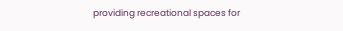providing recreational spaces for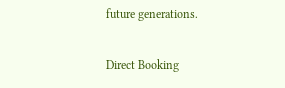future generations.

Direct Booking